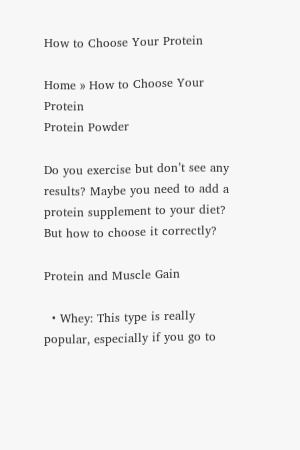How to Choose Your Protein

Home » How to Choose Your Protein
Protein Powder

Do you exercise but don’t see any results? Maybe you need to add a protein supplement to your diet? But how to choose it correctly?

Protein and Muscle Gain

  • Whey: This type is really popular, especially if you go to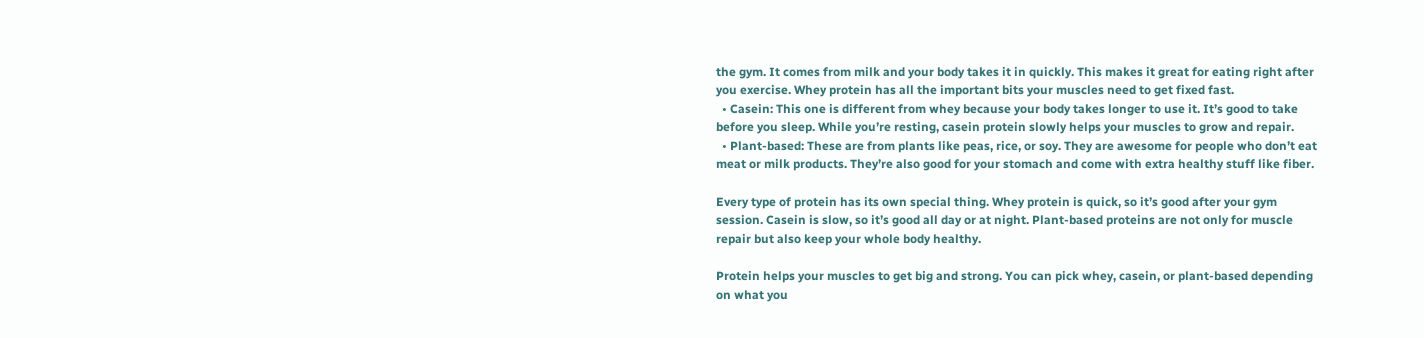the gym. It comes from milk and your body takes it in quickly. This makes it great for eating right after you exercise. Whey protein has all the important bits your muscles need to get fixed fast.
  • Casein: This one is different from whey because your body takes longer to use it. It’s good to take before you sleep. While you’re resting, casein protein slowly helps your muscles to grow and repair.
  • Plant-based: These are from plants like peas, rice, or soy. They are awesome for people who don’t eat meat or milk products. They’re also good for your stomach and come with extra healthy stuff like fiber.

Every type of protein has its own special thing. Whey protein is quick, so it’s good after your gym session. Casein is slow, so it’s good all day or at night. Plant-based proteins are not only for muscle repair but also keep your whole body healthy.

Protein helps your muscles to get big and strong. You can pick whey, casein, or plant-based depending on what you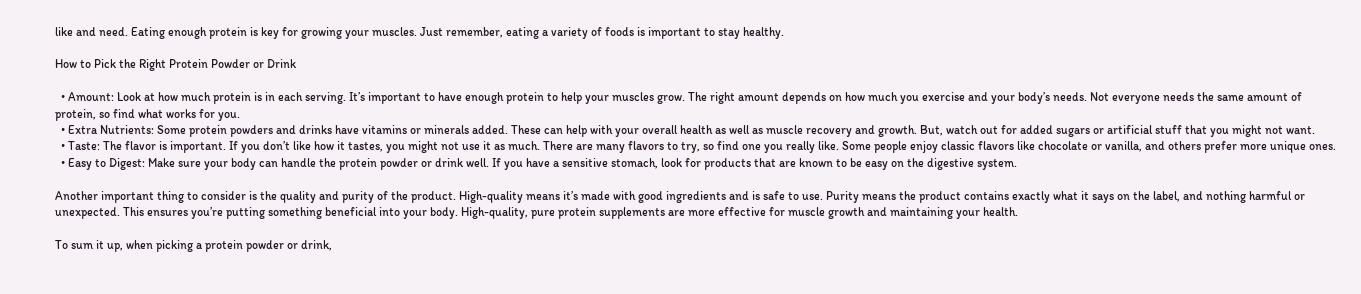like and need. Eating enough protein is key for growing your muscles. Just remember, eating a variety of foods is important to stay healthy.

How to Pick the Right Protein Powder or Drink

  • Amount: Look at how much protein is in each serving. It’s important to have enough protein to help your muscles grow. The right amount depends on how much you exercise and your body’s needs. Not everyone needs the same amount of protein, so find what works for you.
  • Extra Nutrients: Some protein powders and drinks have vitamins or minerals added. These can help with your overall health as well as muscle recovery and growth. But, watch out for added sugars or artificial stuff that you might not want.
  • Taste: The flavor is important. If you don’t like how it tastes, you might not use it as much. There are many flavors to try, so find one you really like. Some people enjoy classic flavors like chocolate or vanilla, and others prefer more unique ones.
  • Easy to Digest: Make sure your body can handle the protein powder or drink well. If you have a sensitive stomach, look for products that are known to be easy on the digestive system.

Another important thing to consider is the quality and purity of the product. High-quality means it’s made with good ingredients and is safe to use. Purity means the product contains exactly what it says on the label, and nothing harmful or unexpected. This ensures you’re putting something beneficial into your body. High-quality, pure protein supplements are more effective for muscle growth and maintaining your health.

To sum it up, when picking a protein powder or drink,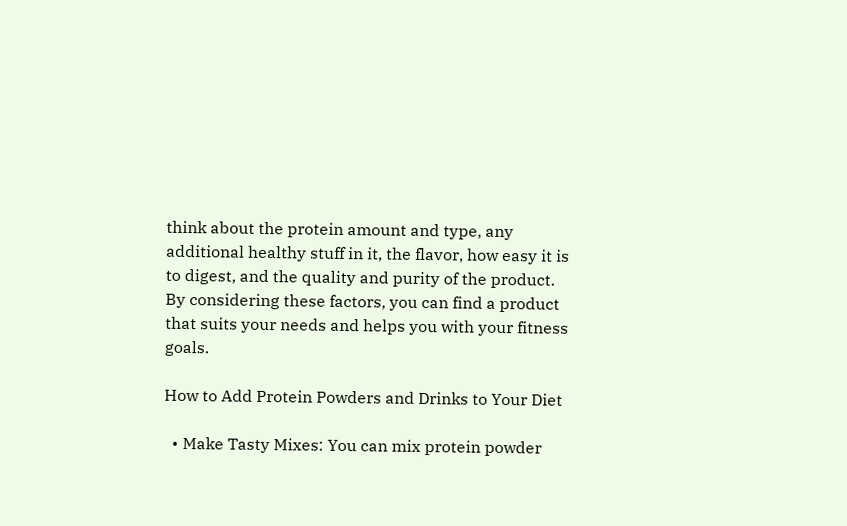think about the protein amount and type, any additional healthy stuff in it, the flavor, how easy it is to digest, and the quality and purity of the product. By considering these factors, you can find a product that suits your needs and helps you with your fitness goals.

How to Add Protein Powders and Drinks to Your Diet

  • Make Tasty Mixes: You can mix protein powder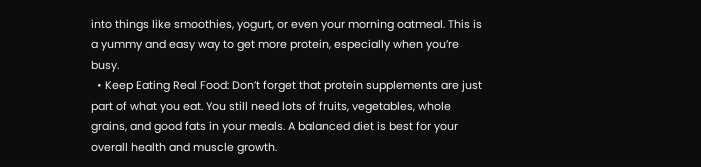into things like smoothies, yogurt, or even your morning oatmeal. This is a yummy and easy way to get more protein, especially when you’re busy.
  • Keep Eating Real Food: Don’t forget that protein supplements are just part of what you eat. You still need lots of fruits, vegetables, whole grains, and good fats in your meals. A balanced diet is best for your overall health and muscle growth.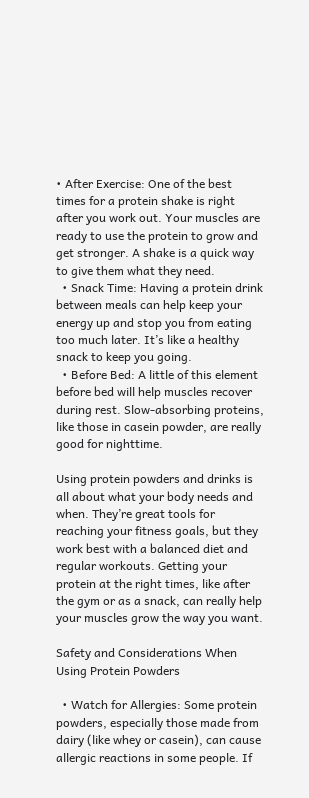• After Exercise: One of the best times for a protein shake is right after you work out. Your muscles are ready to use the protein to grow and get stronger. A shake is a quick way to give them what they need.
  • Snack Time: Having a protein drink between meals can help keep your energy up and stop you from eating too much later. It’s like a healthy snack to keep you going.
  • Before Bed: A little of this element before bed will help muscles recover during rest. Slow-absorbing proteins, like those in casein powder, are really good for nighttime.

Using protein powders and drinks is all about what your body needs and when. They’re great tools for reaching your fitness goals, but they work best with a balanced diet and regular workouts. Getting your protein at the right times, like after the gym or as a snack, can really help your muscles grow the way you want.

Safety and Considerations When Using Protein Powders

  • Watch for Allergies: Some protein powders, especially those made from dairy (like whey or casein), can cause allergic reactions in some people. If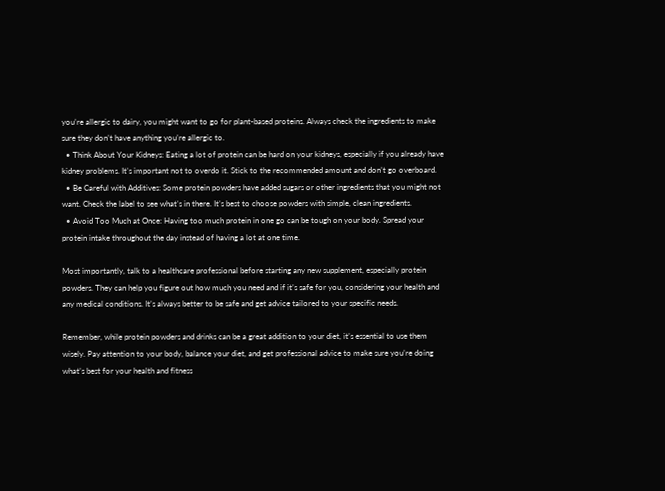you’re allergic to dairy, you might want to go for plant-based proteins. Always check the ingredients to make sure they don’t have anything you’re allergic to.
  • Think About Your Kidneys: Eating a lot of protein can be hard on your kidneys, especially if you already have kidney problems. It’s important not to overdo it. Stick to the recommended amount and don’t go overboard.
  • Be Careful with Additives: Some protein powders have added sugars or other ingredients that you might not want. Check the label to see what’s in there. It’s best to choose powders with simple, clean ingredients.
  • Avoid Too Much at Once: Having too much protein in one go can be tough on your body. Spread your protein intake throughout the day instead of having a lot at one time.

Most importantly, talk to a healthcare professional before starting any new supplement, especially protein powders. They can help you figure out how much you need and if it’s safe for you, considering your health and any medical conditions. It’s always better to be safe and get advice tailored to your specific needs.

Remember, while protein powders and drinks can be a great addition to your diet, it’s essential to use them wisely. Pay attention to your body, balance your diet, and get professional advice to make sure you’re doing what’s best for your health and fitness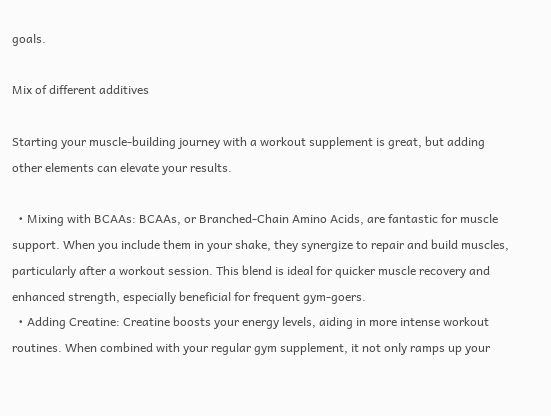goals.

Mix of different additives

Starting your muscle-building journey with a workout supplement is great, but adding other elements can elevate your results.

  • Mixing with BCAAs: BCAAs, or Branched-Chain Amino Acids, are fantastic for muscle support. When you include them in your shake, they synergize to repair and build muscles, particularly after a workout session. This blend is ideal for quicker muscle recovery and enhanced strength, especially beneficial for frequent gym-goers.
  • Adding Creatine: Creatine boosts your energy levels, aiding in more intense workout routines. When combined with your regular gym supplement, it not only ramps up your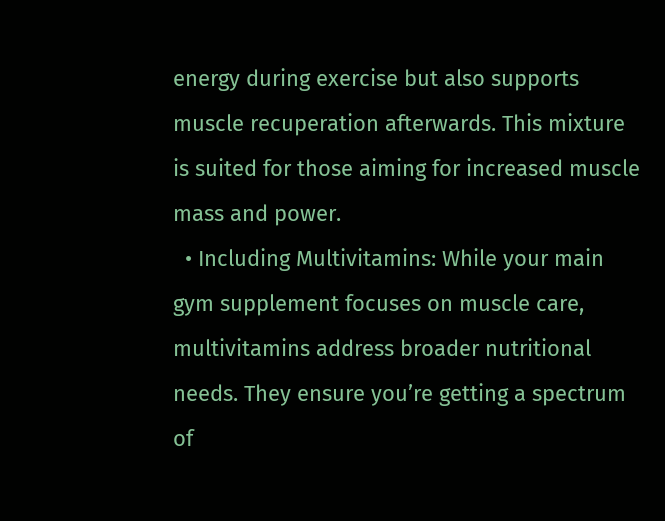energy during exercise but also supports muscle recuperation afterwards. This mixture is suited for those aiming for increased muscle mass and power.
  • Including Multivitamins: While your main gym supplement focuses on muscle care, multivitamins address broader nutritional needs. They ensure you’re getting a spectrum of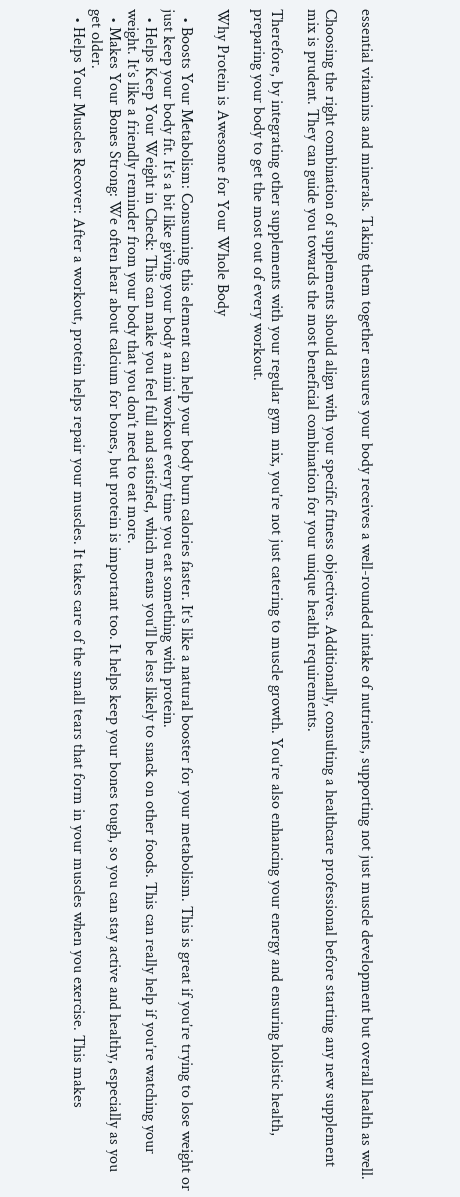essential vitamins and minerals. Taking them together ensures your body receives a well-rounded intake of nutrients, supporting not just muscle development but overall health as well.

Choosing the right combination of supplements should align with your specific fitness objectives. Additionally, consulting a healthcare professional before starting any new supplement mix is prudent. They can guide you towards the most beneficial combination for your unique health requirements.

Therefore, by integrating other supplements with your regular gym mix, you’re not just catering to muscle growth. You’re also enhancing your energy and ensuring holistic health, preparing your body to get the most out of every workout.

Why Protein is Awesome for Your Whole Body

  • Boosts Your Metabolism: Consuming this element can help your body burn calories faster. It’s like a natural booster for your metabolism. This is great if you’re trying to lose weight or just keep your body fit. It’s a bit like giving your body a mini workout every time you eat something with protein.
  • Helps Keep Your Weight in Check: This can make you feel full and satisfied, which means you’ll be less likely to snack on other foods. This can really help if you’re watching your weight. It’s like a friendly reminder from your body that you don’t need to eat more.
  • Makes Your Bones Strong: We often hear about calcium for bones, but protein is important too. It helps keep your bones tough, so you can stay active and healthy, especially as you get older.
  • Helps Your Muscles Recover: After a workout, protein helps repair your muscles. It takes care of the small tears that form in your muscles when you exercise. This makes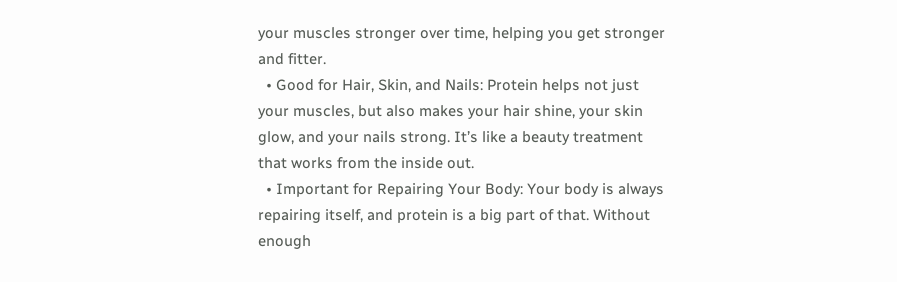your muscles stronger over time, helping you get stronger and fitter.
  • Good for Hair, Skin, and Nails: Protein helps not just your muscles, but also makes your hair shine, your skin glow, and your nails strong. It’s like a beauty treatment that works from the inside out.
  • Important for Repairing Your Body: Your body is always repairing itself, and protein is a big part of that. Without enough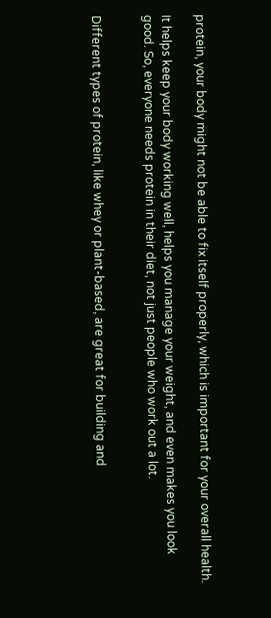protein, your body might not be able to fix itself properly, which is important for your overall health.

It helps keep your body working well, helps you manage your weight, and even makes you look good. So, everyone needs protein in their diet, not just people who work out a lot.


Different types of protein, like whey or plant-based, are great for building and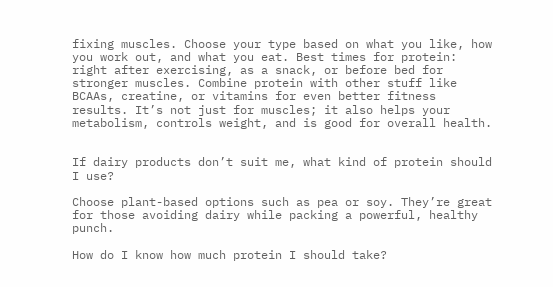fixing muscles. Choose your type based on what you like, how you work out, and what you eat. Best times for protein: right after exercising, as a snack, or before bed for stronger muscles. Combine protein with other stuff like BCAAs, creatine, or vitamins for even better fitness results. It’s not just for muscles; it also helps your metabolism, controls weight, and is good for overall health.


If dairy products don’t suit me, what kind of protein should I use?

Choose plant-based options such as pea or soy. They’re great for those avoiding dairy while packing a powerful, healthy punch.

How do I know how much protein I should take?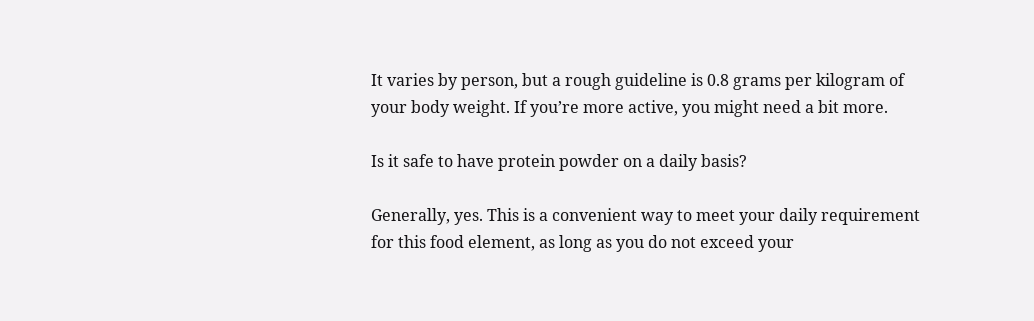It varies by person, but a rough guideline is 0.8 grams per kilogram of your body weight. If you’re more active, you might need a bit more.

Is it safe to have protein powder on a daily basis?

Generally, yes. This is a convenient way to meet your daily requirement for this food element, as long as you do not exceed your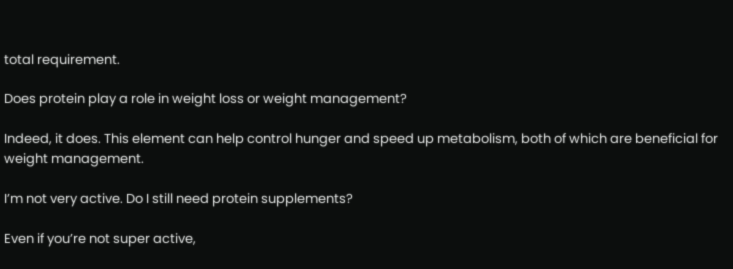total requirement.

Does protein play a role in weight loss or weight management?

Indeed, it does. This element can help control hunger and speed up metabolism, both of which are beneficial for weight management.

I’m not very active. Do I still need protein supplements?

Even if you’re not super active,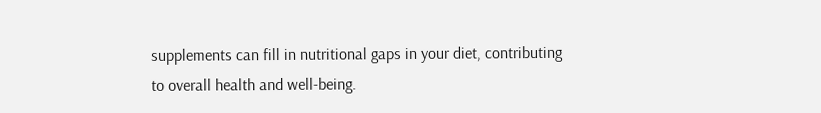supplements can fill in nutritional gaps in your diet, contributing to overall health and well-being.